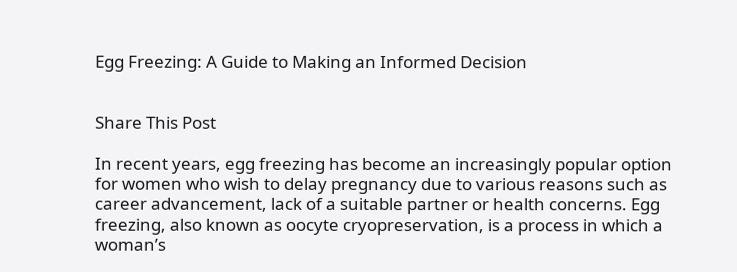Egg Freezing: A Guide to Making an Informed Decision


Share This Post

In recent years, egg freezing has become an increasingly popular option for women who wish to delay pregnancy due to various reasons such as career advancement, lack of a suitable partner or health concerns. Egg freezing, also known as oocyte cryopreservation, is a process in which a woman’s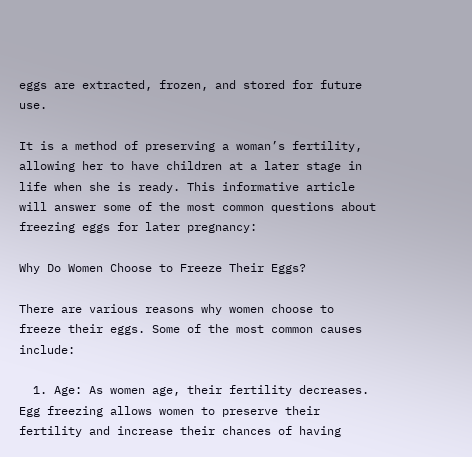eggs are extracted, frozen, and stored for future use.

It is a method of preserving a woman’s fertility, allowing her to have children at a later stage in life when she is ready. This informative article will answer some of the most common questions about freezing eggs for later pregnancy:

Why Do Women Choose to Freeze Their Eggs?

There are various reasons why women choose to freeze their eggs. Some of the most common causes include:

  1. Age: As women age, their fertility decreases. Egg freezing allows women to preserve their fertility and increase their chances of having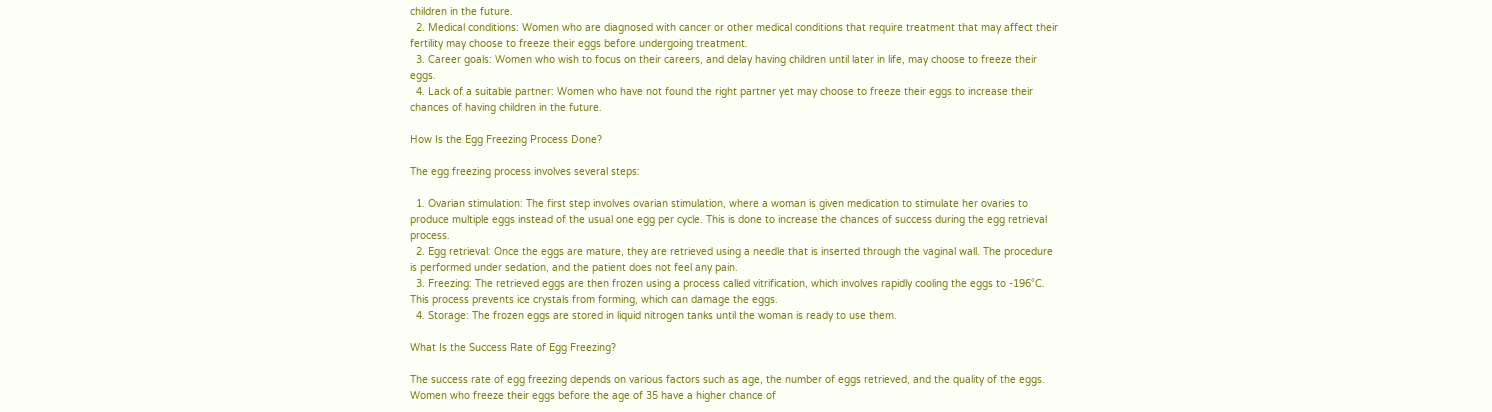children in the future.
  2. Medical conditions: Women who are diagnosed with cancer or other medical conditions that require treatment that may affect their fertility may choose to freeze their eggs before undergoing treatment.
  3. Career goals: Women who wish to focus on their careers, and delay having children until later in life, may choose to freeze their eggs.
  4. Lack of a suitable partner: Women who have not found the right partner yet may choose to freeze their eggs to increase their chances of having children in the future.

How Is the Egg Freezing Process Done?

The egg freezing process involves several steps:

  1. Ovarian stimulation: The first step involves ovarian stimulation, where a woman is given medication to stimulate her ovaries to produce multiple eggs instead of the usual one egg per cycle. This is done to increase the chances of success during the egg retrieval process.
  2. Egg retrieval: Once the eggs are mature, they are retrieved using a needle that is inserted through the vaginal wall. The procedure is performed under sedation, and the patient does not feel any pain.
  3. Freezing: The retrieved eggs are then frozen using a process called vitrification, which involves rapidly cooling the eggs to -196°C. This process prevents ice crystals from forming, which can damage the eggs.
  4. Storage: The frozen eggs are stored in liquid nitrogen tanks until the woman is ready to use them.

What Is the Success Rate of Egg Freezing?

The success rate of egg freezing depends on various factors such as age, the number of eggs retrieved, and the quality of the eggs. Women who freeze their eggs before the age of 35 have a higher chance of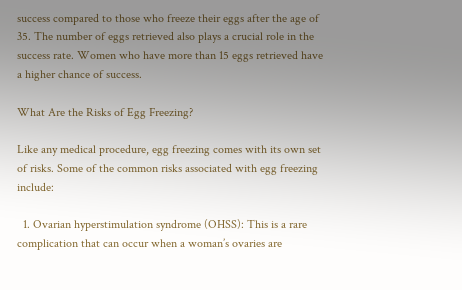success compared to those who freeze their eggs after the age of 35. The number of eggs retrieved also plays a crucial role in the success rate. Women who have more than 15 eggs retrieved have a higher chance of success.

What Are the Risks of Egg Freezing?

Like any medical procedure, egg freezing comes with its own set of risks. Some of the common risks associated with egg freezing include:

  1. Ovarian hyperstimulation syndrome (OHSS): This is a rare complication that can occur when a woman’s ovaries are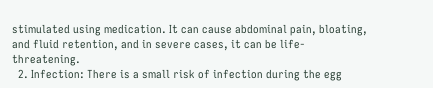stimulated using medication. It can cause abdominal pain, bloating, and fluid retention, and in severe cases, it can be life-threatening.
  2. Infection: There is a small risk of infection during the egg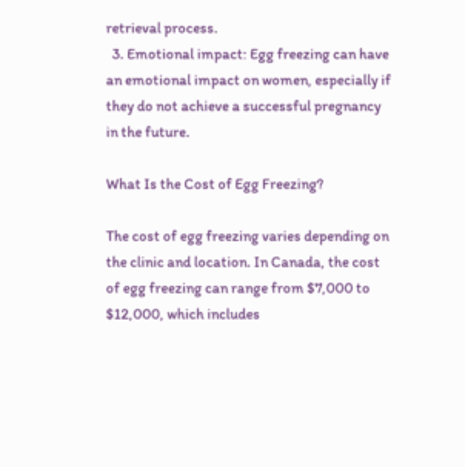retrieval process.
  3. Emotional impact: Egg freezing can have an emotional impact on women, especially if they do not achieve a successful pregnancy in the future.

What Is the Cost of Egg Freezing?

The cost of egg freezing varies depending on the clinic and location. In Canada, the cost of egg freezing can range from $7,000 to $12,000, which includes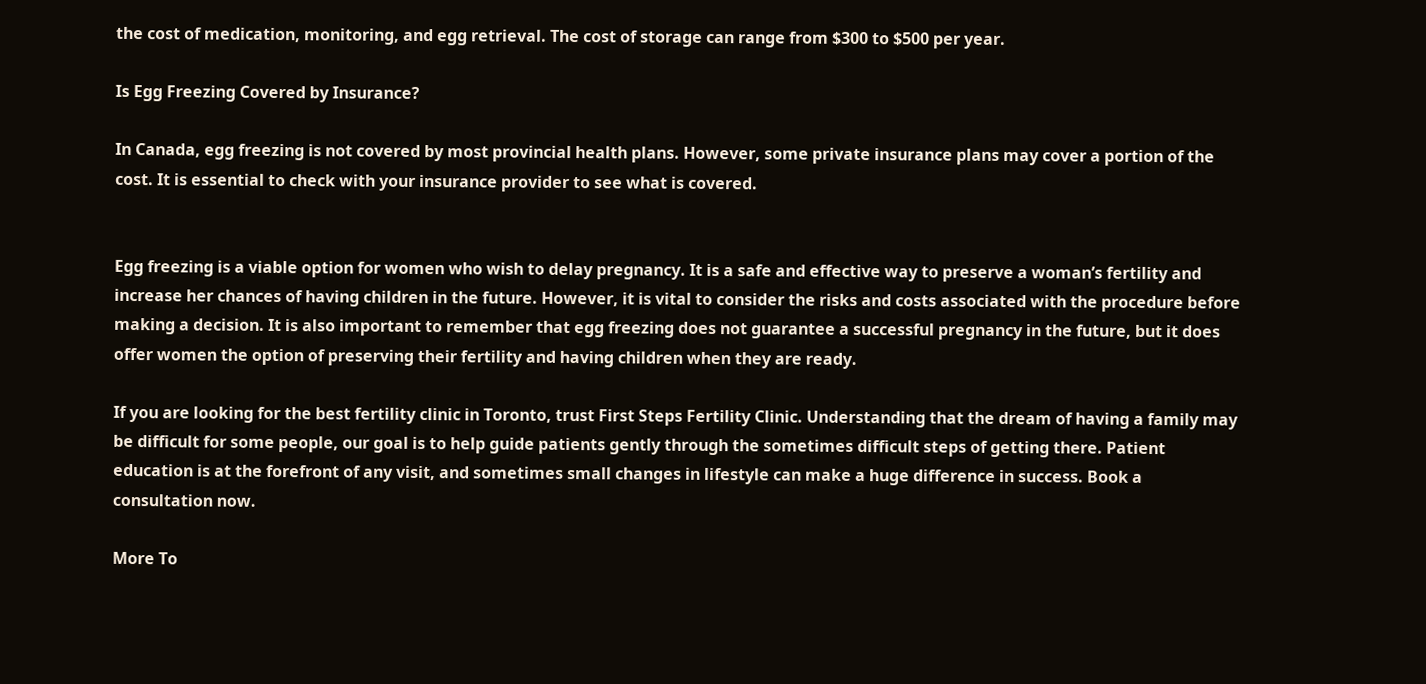the cost of medication, monitoring, and egg retrieval. The cost of storage can range from $300 to $500 per year.

Is Egg Freezing Covered by Insurance?

In Canada, egg freezing is not covered by most provincial health plans. However, some private insurance plans may cover a portion of the cost. It is essential to check with your insurance provider to see what is covered.


Egg freezing is a viable option for women who wish to delay pregnancy. It is a safe and effective way to preserve a woman’s fertility and increase her chances of having children in the future. However, it is vital to consider the risks and costs associated with the procedure before making a decision. It is also important to remember that egg freezing does not guarantee a successful pregnancy in the future, but it does offer women the option of preserving their fertility and having children when they are ready.

If you are looking for the best fertility clinic in Toronto, trust First Steps Fertility Clinic. Understanding that the dream of having a family may be difficult for some people, our goal is to help guide patients gently through the sometimes difficult steps of getting there. Patient education is at the forefront of any visit, and sometimes small changes in lifestyle can make a huge difference in success. Book a consultation now.

More To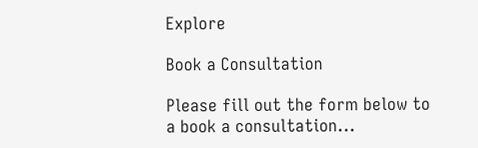Explore

Book a Consultation

Please fill out the form below to a book a consultation...